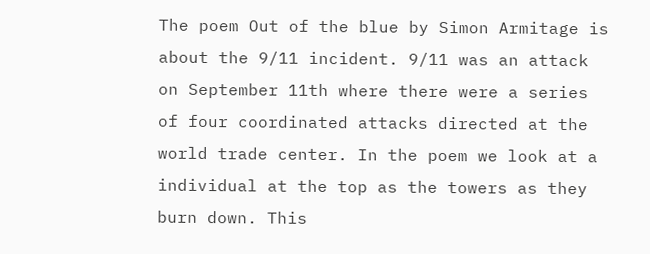The poem Out of the blue by Simon Armitage is about the 9/11 incident. 9/11 was an attack on September 11th where there were a series of four coordinated attacks directed at the world trade center. In the poem we look at a individual at the top as the towers as they burn down. This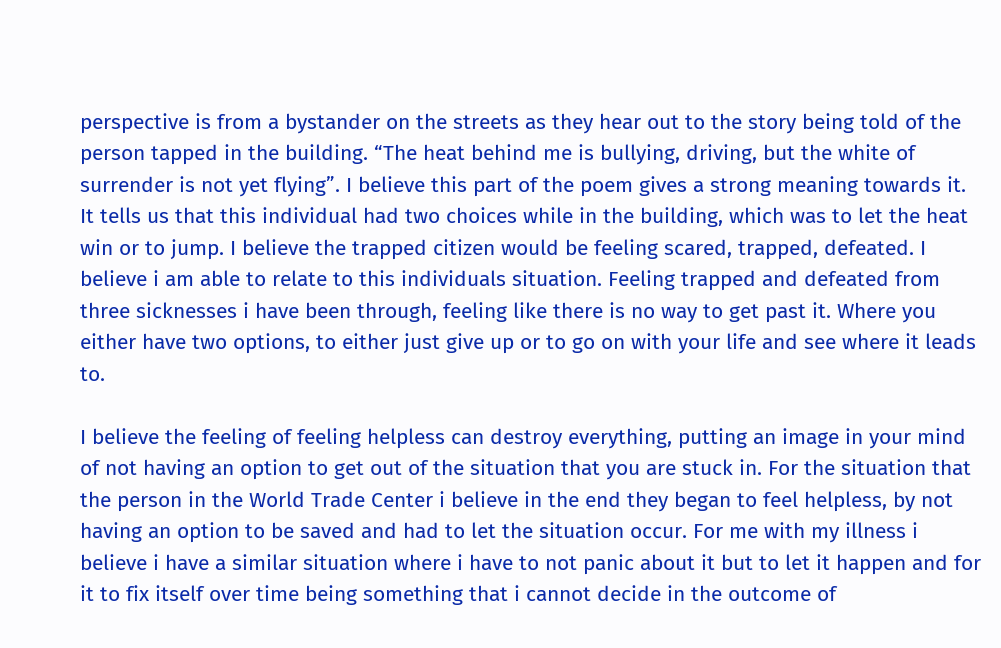perspective is from a bystander on the streets as they hear out to the story being told of the person tapped in the building. “The heat behind me is bullying, driving, but the white of surrender is not yet flying”. I believe this part of the poem gives a strong meaning towards it. It tells us that this individual had two choices while in the building, which was to let the heat win or to jump. I believe the trapped citizen would be feeling scared, trapped, defeated. I believe i am able to relate to this individuals situation. Feeling trapped and defeated from three sicknesses i have been through, feeling like there is no way to get past it. Where you either have two options, to either just give up or to go on with your life and see where it leads to.

I believe the feeling of feeling helpless can destroy everything, putting an image in your mind of not having an option to get out of the situation that you are stuck in. For the situation that the person in the World Trade Center i believe in the end they began to feel helpless, by not having an option to be saved and had to let the situation occur. For me with my illness i believe i have a similar situation where i have to not panic about it but to let it happen and for it to fix itself over time being something that i cannot decide in the outcome of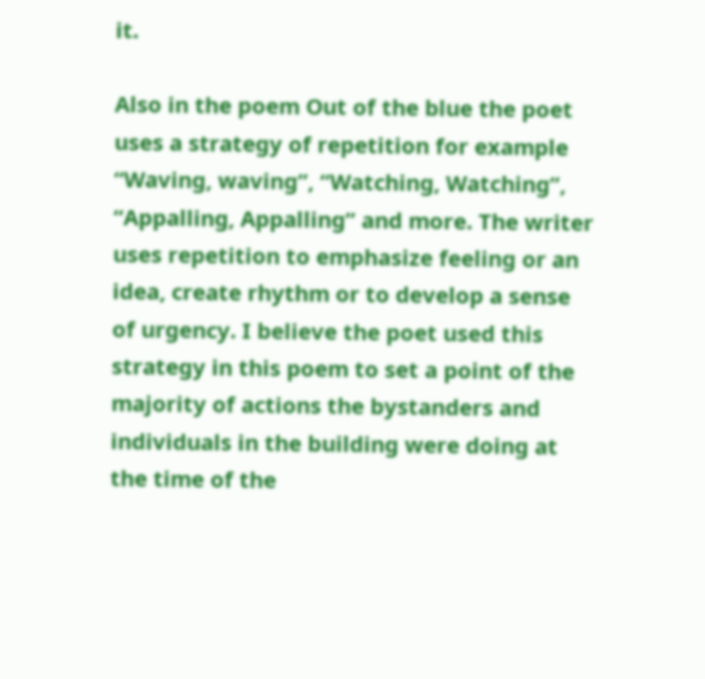it.

Also in the poem Out of the blue the poet uses a strategy of repetition for example “Waving, waving”, “Watching, Watching”, “Appalling, Appalling” and more. The writer uses repetition to emphasize feeling or an idea, create rhythm or to develop a sense of urgency. I believe the poet used this strategy in this poem to set a point of the majority of actions the bystanders and individuals in the building were doing at the time of the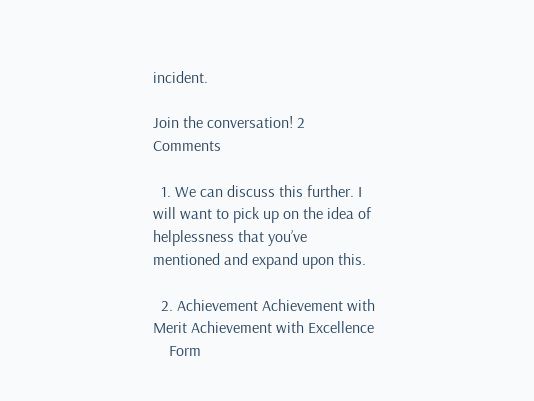incident.

Join the conversation! 2 Comments

  1. We can discuss this further. I will want to pick up on the idea of helplessness that you’ve mentioned and expand upon this.

  2. Achievement Achievement with Merit Achievement with Excellence
    Form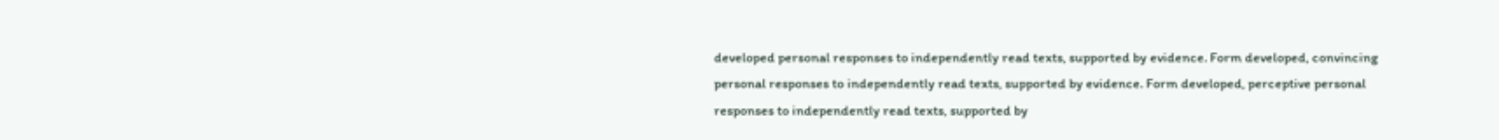developed personal responses to independently read texts, supported by evidence. Form developed, convincing personal responses to independently read texts, supported by evidence. Form developed, perceptive personal responses to independently read texts, supported by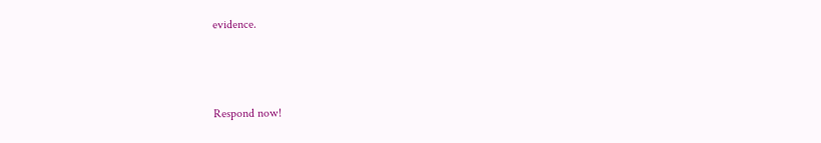evidence.



Respond now!